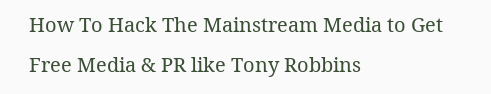How To Hack The Mainstream Media to Get Free Media & PR like Tony Robbins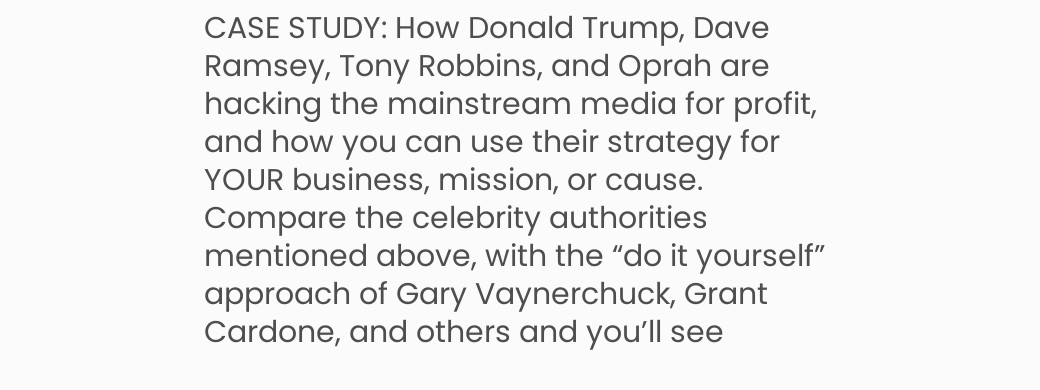CASE STUDY: How Donald Trump, Dave Ramsey, Tony Robbins, and Oprah are hacking the mainstream media for profit, and how you can use their strategy for YOUR business, mission, or cause. Compare the celebrity authorities mentioned above, with the “do it yourself” approach of Gary Vaynerchuck, Grant Cardone, and others and you’ll see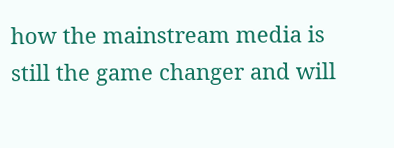how the mainstream media is still the game changer and will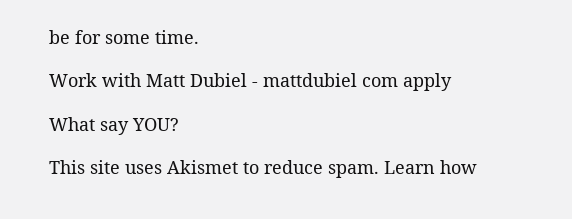be for some time.

Work with Matt Dubiel - mattdubiel com apply

What say YOU?

This site uses Akismet to reduce spam. Learn how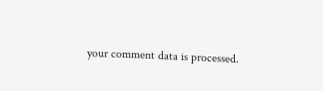your comment data is processed.